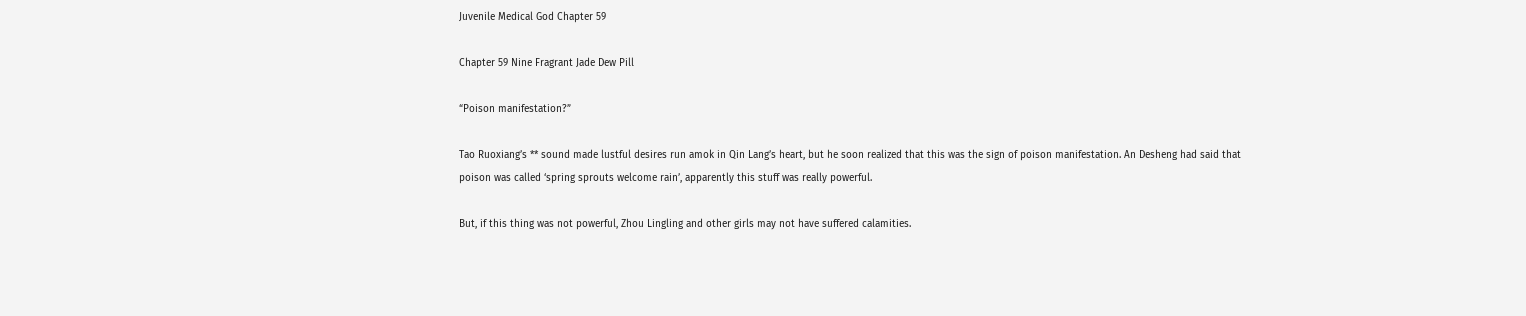Juvenile Medical God Chapter 59

Chapter 59 Nine Fragrant Jade Dew Pill

“Poison manifestation?”

Tao Ruoxiang’s ** sound made lustful desires run amok in Qin Lang’s heart, but he soon realized that this was the sign of poison manifestation. An Desheng had said that poison was called ‘spring sprouts welcome rain’, apparently this stuff was really powerful.

But, if this thing was not powerful, Zhou Lingling and other girls may not have suffered calamities.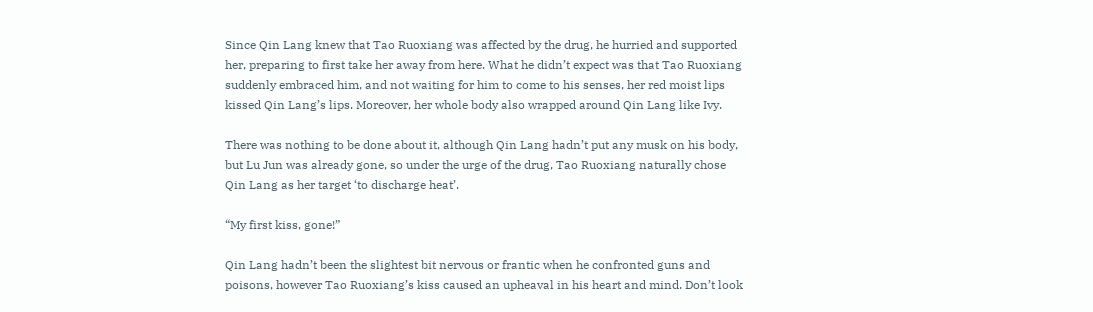Since Qin Lang knew that Tao Ruoxiang was affected by the drug, he hurried and supported her, preparing to first take her away from here. What he didn’t expect was that Tao Ruoxiang suddenly embraced him, and not waiting for him to come to his senses, her red moist lips kissed Qin Lang’s lips. Moreover, her whole body also wrapped around Qin Lang like Ivy.

There was nothing to be done about it, although Qin Lang hadn’t put any musk on his body, but Lu Jun was already gone, so under the urge of the drug, Tao Ruoxiang naturally chose Qin Lang as her target ‘to discharge heat’.

“My first kiss, gone!”

Qin Lang hadn’t been the slightest bit nervous or frantic when he confronted guns and poisons, however Tao Ruoxiang’s kiss caused an upheaval in his heart and mind. Don’t look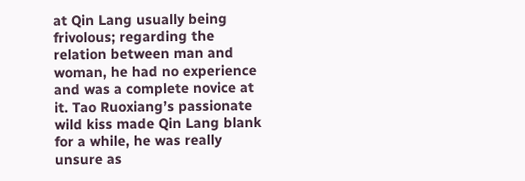at Qin Lang usually being frivolous; regarding the relation between man and woman, he had no experience and was a complete novice at it. Tao Ruoxiang’s passionate wild kiss made Qin Lang blank for a while, he was really unsure as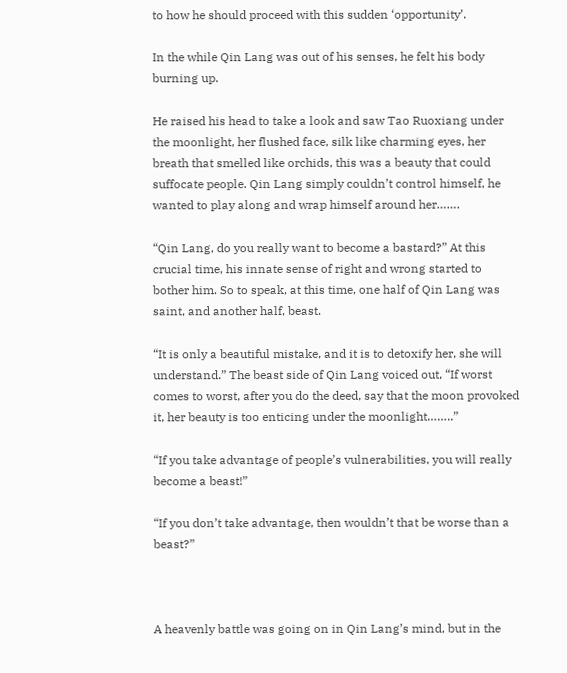to how he should proceed with this sudden ‘opportunity’.

In the while Qin Lang was out of his senses, he felt his body burning up.

He raised his head to take a look and saw Tao Ruoxiang under the moonlight, her flushed face, silk like charming eyes, her breath that smelled like orchids, this was a beauty that could suffocate people. Qin Lang simply couldn’t control himself, he wanted to play along and wrap himself around her…….

“Qin Lang, do you really want to become a bastard?” At this crucial time, his innate sense of right and wrong started to bother him. So to speak, at this time, one half of Qin Lang was saint, and another half, beast.

“It is only a beautiful mistake, and it is to detoxify her, she will understand.” The beast side of Qin Lang voiced out, “If worst comes to worst, after you do the deed, say that the moon provoked it, her beauty is too enticing under the moonlight……..”

“If you take advantage of people’s vulnerabilities, you will really become a beast!”

“If you don’t take advantage, then wouldn’t that be worse than a beast?”



A heavenly battle was going on in Qin Lang’s mind, but in the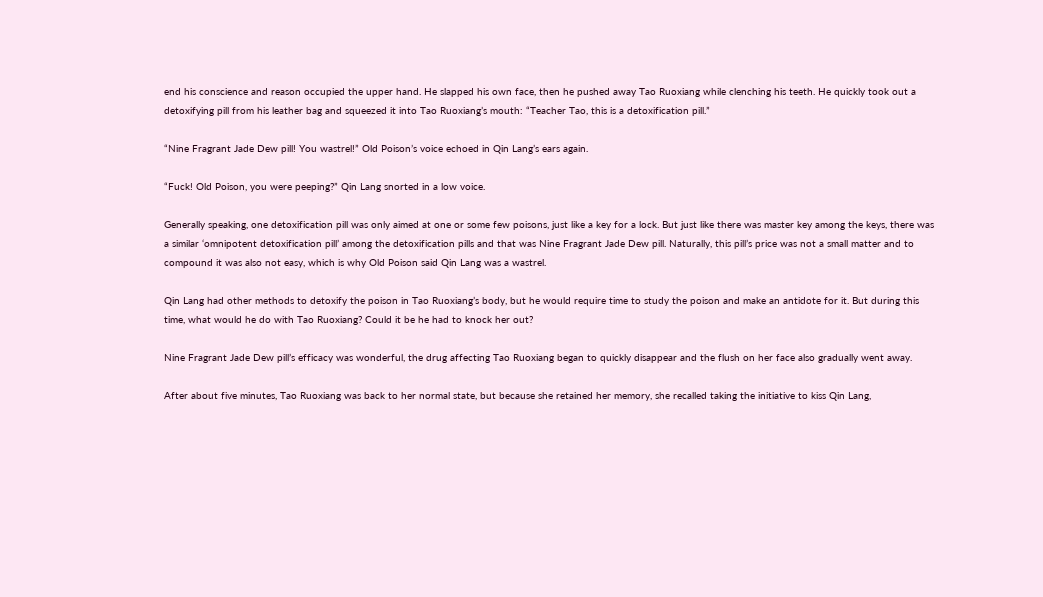end his conscience and reason occupied the upper hand. He slapped his own face, then he pushed away Tao Ruoxiang while clenching his teeth. He quickly took out a detoxifying pill from his leather bag and squeezed it into Tao Ruoxiang’s mouth: “Teacher Tao, this is a detoxification pill.”

“Nine Fragrant Jade Dew pill! You wastrel!” Old Poison’s voice echoed in Qin Lang’s ears again.

“Fuck! Old Poison, you were peeping?” Qin Lang snorted in a low voice.

Generally speaking, one detoxification pill was only aimed at one or some few poisons, just like a key for a lock. But just like there was master key among the keys, there was a similar ‘omnipotent detoxification pill’ among the detoxification pills and that was Nine Fragrant Jade Dew pill. Naturally, this pill’s price was not a small matter and to compound it was also not easy, which is why Old Poison said Qin Lang was a wastrel.

Qin Lang had other methods to detoxify the poison in Tao Ruoxiang’s body, but he would require time to study the poison and make an antidote for it. But during this time, what would he do with Tao Ruoxiang? Could it be he had to knock her out?

Nine Fragrant Jade Dew pill’s efficacy was wonderful, the drug affecting Tao Ruoxiang began to quickly disappear and the flush on her face also gradually went away.

After about five minutes, Tao Ruoxiang was back to her normal state, but because she retained her memory, she recalled taking the initiative to kiss Qin Lang,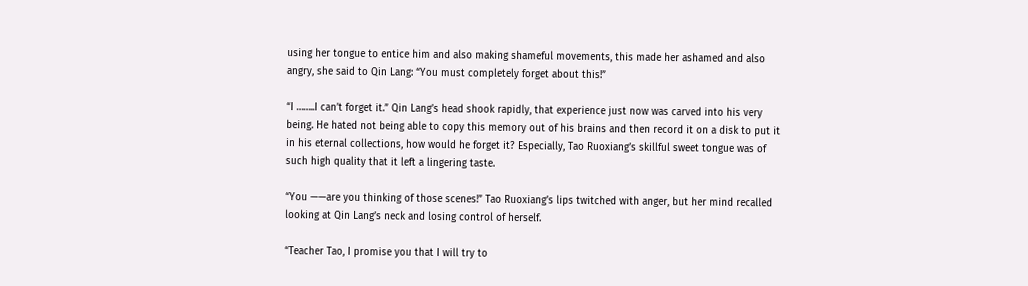using her tongue to entice him and also making shameful movements, this made her ashamed and also angry, she said to Qin Lang: “You must completely forget about this!”

“I ……..I can’t forget it.” Qin Lang’s head shook rapidly, that experience just now was carved into his very being. He hated not being able to copy this memory out of his brains and then record it on a disk to put it in his eternal collections, how would he forget it? Especially, Tao Ruoxiang’s skillful sweet tongue was of such high quality that it left a lingering taste.

“You ——are you thinking of those scenes!” Tao Ruoxiang’s lips twitched with anger, but her mind recalled looking at Qin Lang’s neck and losing control of herself.

“Teacher Tao, I promise you that I will try to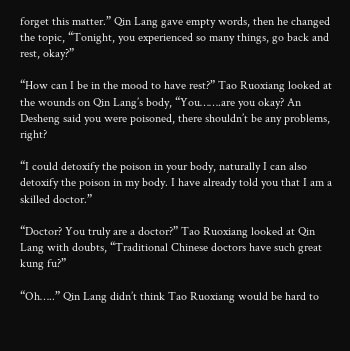forget this matter.” Qin Lang gave empty words, then he changed the topic, “Tonight, you experienced so many things, go back and rest, okay?”

“How can I be in the mood to have rest?” Tao Ruoxiang looked at the wounds on Qin Lang’s body, “You…….are you okay? An Desheng said you were poisoned, there shouldn’t be any problems, right?

“I could detoxify the poison in your body, naturally I can also detoxify the poison in my body. I have already told you that I am a skilled doctor.”

“Doctor? You truly are a doctor?” Tao Ruoxiang looked at Qin Lang with doubts, “Traditional Chinese doctors have such great kung fu?”

“Oh…..” Qin Lang didn’t think Tao Ruoxiang would be hard to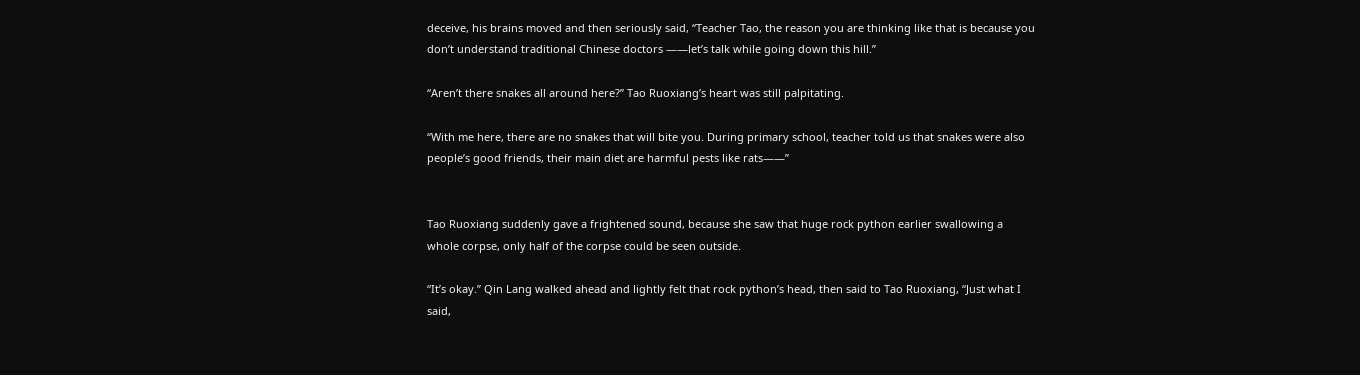deceive, his brains moved and then seriously said, “Teacher Tao, the reason you are thinking like that is because you don’t understand traditional Chinese doctors ——let’s talk while going down this hill.”

“Aren’t there snakes all around here?” Tao Ruoxiang’s heart was still palpitating.

“With me here, there are no snakes that will bite you. During primary school, teacher told us that snakes were also people’s good friends, their main diet are harmful pests like rats——”


Tao Ruoxiang suddenly gave a frightened sound, because she saw that huge rock python earlier swallowing a whole corpse, only half of the corpse could be seen outside.

“It’s okay.” Qin Lang walked ahead and lightly felt that rock python’s head, then said to Tao Ruoxiang, “Just what I said,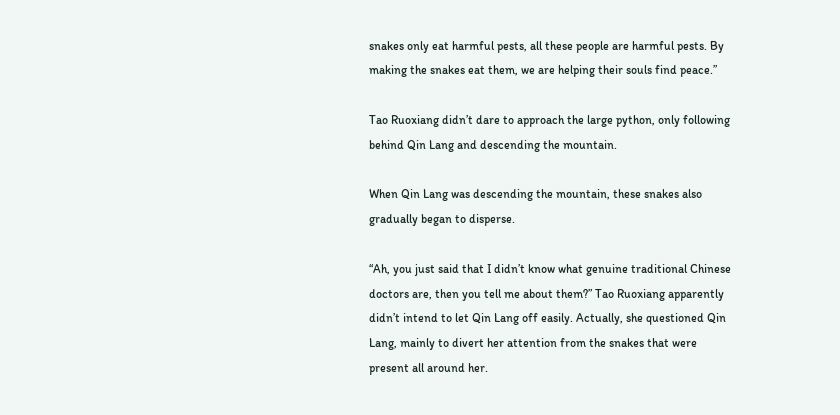snakes only eat harmful pests, all these people are harmful pests. By making the snakes eat them, we are helping their souls find peace.”

Tao Ruoxiang didn’t dare to approach the large python, only following behind Qin Lang and descending the mountain.

When Qin Lang was descending the mountain, these snakes also gradually began to disperse.

“Ah, you just said that I didn’t know what genuine traditional Chinese doctors are, then you tell me about them?” Tao Ruoxiang apparently didn’t intend to let Qin Lang off easily. Actually, she questioned Qin Lang, mainly to divert her attention from the snakes that were present all around her.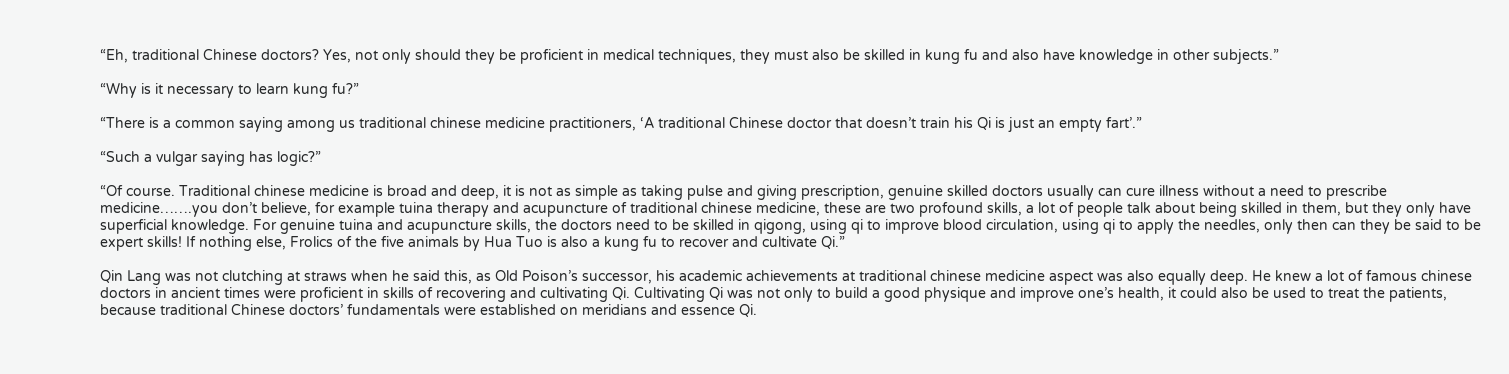“Eh, traditional Chinese doctors? Yes, not only should they be proficient in medical techniques, they must also be skilled in kung fu and also have knowledge in other subjects.”

“Why is it necessary to learn kung fu?”

“There is a common saying among us traditional chinese medicine practitioners, ‘A traditional Chinese doctor that doesn’t train his Qi is just an empty fart’.”

“Such a vulgar saying has logic?”

“Of course. Traditional chinese medicine is broad and deep, it is not as simple as taking pulse and giving prescription, genuine skilled doctors usually can cure illness without a need to prescribe medicine…….you don’t believe, for example tuina therapy and acupuncture of traditional chinese medicine, these are two profound skills, a lot of people talk about being skilled in them, but they only have superficial knowledge. For genuine tuina and acupuncture skills, the doctors need to be skilled in qigong, using qi to improve blood circulation, using qi to apply the needles, only then can they be said to be expert skills! If nothing else, Frolics of the five animals by Hua Tuo is also a kung fu to recover and cultivate Qi.”

Qin Lang was not clutching at straws when he said this, as Old Poison’s successor, his academic achievements at traditional chinese medicine aspect was also equally deep. He knew a lot of famous chinese doctors in ancient times were proficient in skills of recovering and cultivating Qi. Cultivating Qi was not only to build a good physique and improve one’s health, it could also be used to treat the patients, because traditional Chinese doctors’ fundamentals were established on meridians and essence Qi.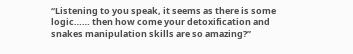“Listening to you speak, it seems as there is some logic…… then how come your detoxification and snakes manipulation skills are so amazing?”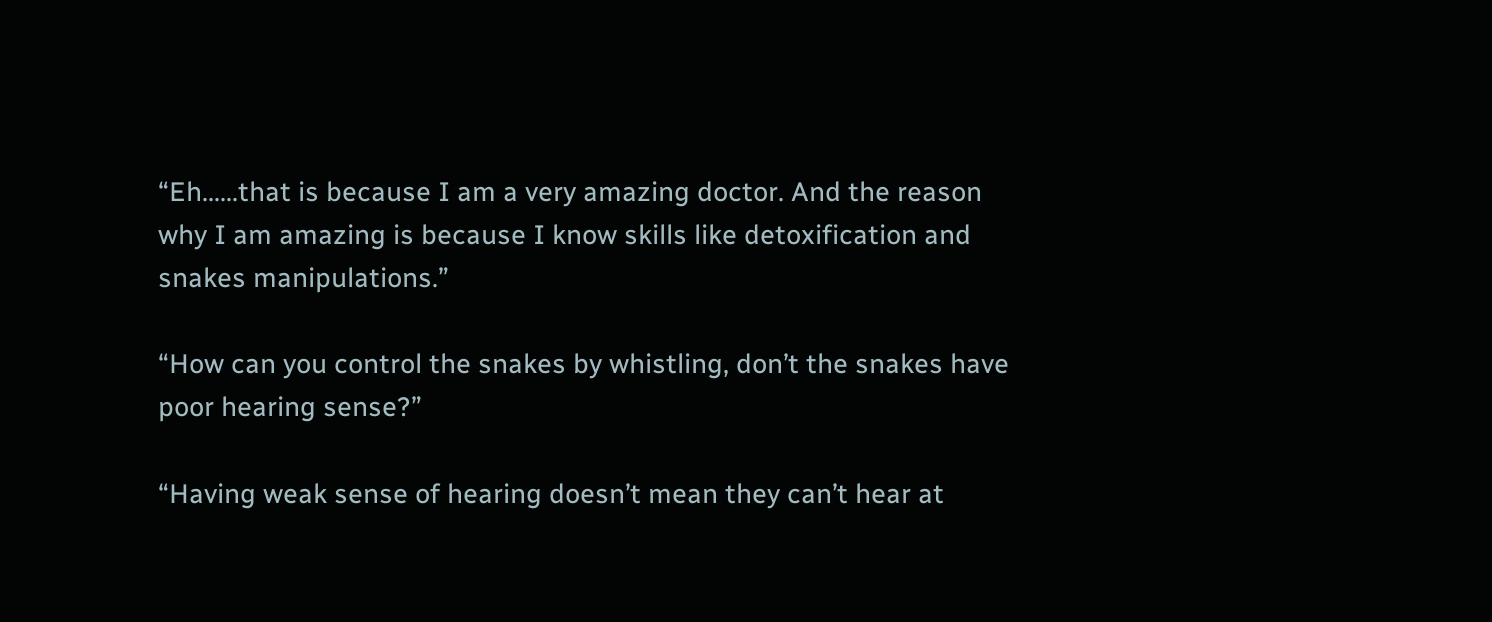“Eh…...that is because I am a very amazing doctor. And the reason why I am amazing is because I know skills like detoxification and snakes manipulations.”

“How can you control the snakes by whistling, don’t the snakes have poor hearing sense?”

“Having weak sense of hearing doesn’t mean they can’t hear at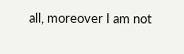all, moreover I am not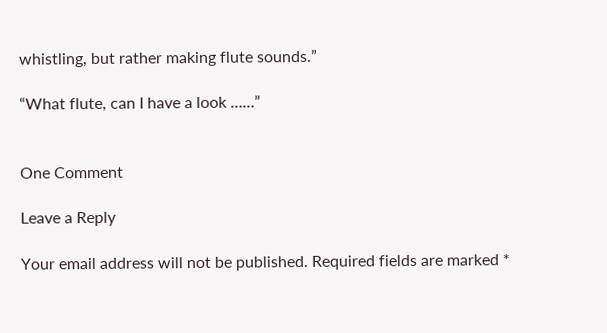whistling, but rather making flute sounds.”

“What flute, can I have a look ……”


One Comment

Leave a Reply

Your email address will not be published. Required fields are marked *